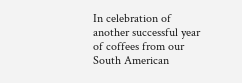In celebration of another successful year of coffees from our South American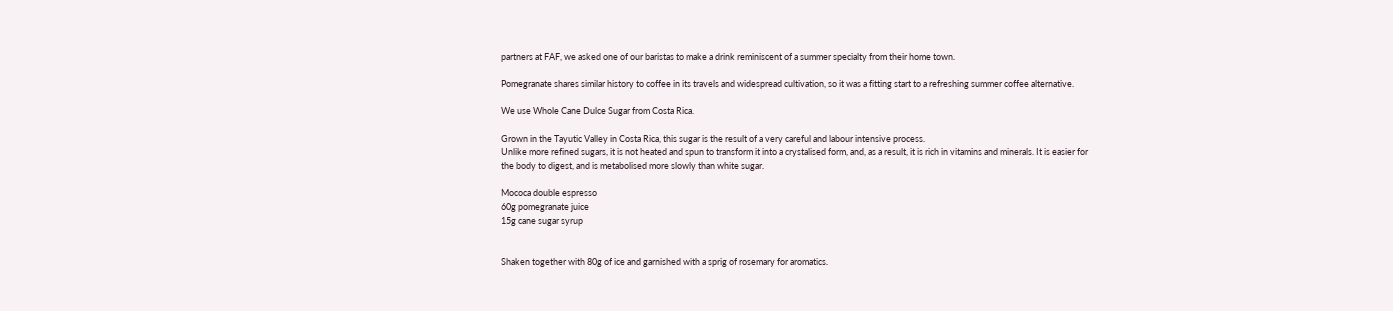partners at FAF, we asked one of our baristas to make a drink reminiscent of a summer specialty from their home town.

Pomegranate shares similar history to coffee in its travels and widespread cultivation, so it was a fitting start to a refreshing summer coffee alternative.

We use Whole Cane Dulce Sugar from Costa Rica.

Grown in the Tayutic Valley in Costa Rica, this sugar is the result of a very careful and labour intensive process.
Unlike more refined sugars, it is not heated and spun to transform it into a crystalised form, and, as a result, it is rich in vitamins and minerals. It is easier for the body to digest, and is metabolised more slowly than white sugar.

Mococa double espresso
60g pomegranate juice
15g cane sugar syrup


Shaken together with 80g of ice and garnished with a sprig of rosemary for aromatics.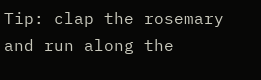Tip: clap the rosemary and run along the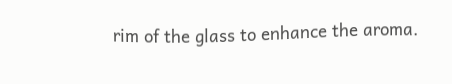rim of the glass to enhance the aroma.